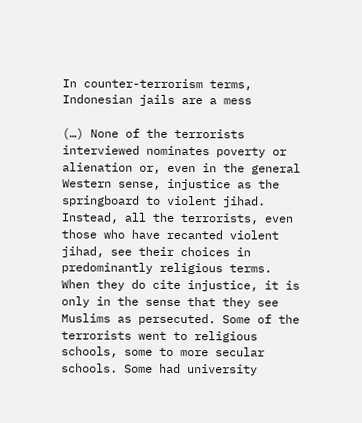In counter-terrorism terms, Indonesian jails are a mess

(…) None of the terrorists interviewed nominates poverty or alienation or, even in the general Western sense, injustice as the springboard to violent jihad. Instead, all the terrorists, even those who have recanted violent jihad, see their choices in predominantly religious terms. When they do cite injustice, it is only in the sense that they see Muslims as persecuted. Some of the terrorists went to religious schools, some to more secular schools. Some had university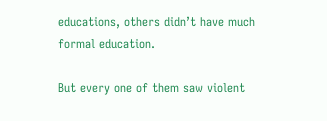educations, others didn’t have much formal education.

But every one of them saw violent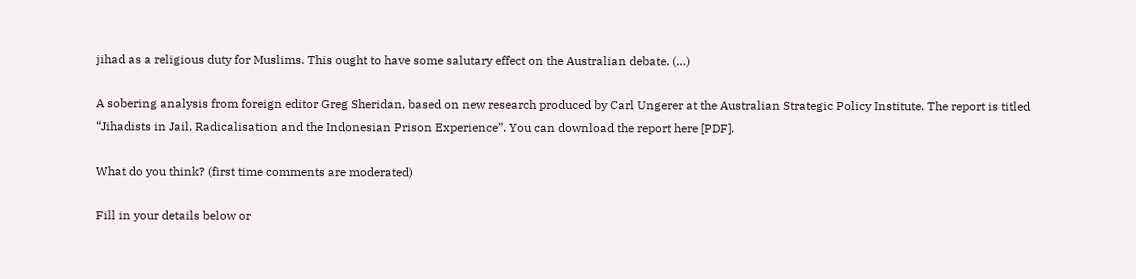jihad as a religious duty for Muslims. This ought to have some salutary effect on the Australian debate. (…)

A sobering analysis from foreign editor Greg Sheridan, based on new research produced by Carl Ungerer at the Australian Strategic Policy Institute. The report is titled “Jihadists in Jail, Radicalisation and the Indonesian Prison Experience”. You can download the report here [PDF].

What do you think? (first time comments are moderated)

Fill in your details below or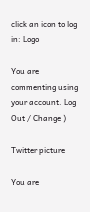click an icon to log in: Logo

You are commenting using your account. Log Out / Change )

Twitter picture

You are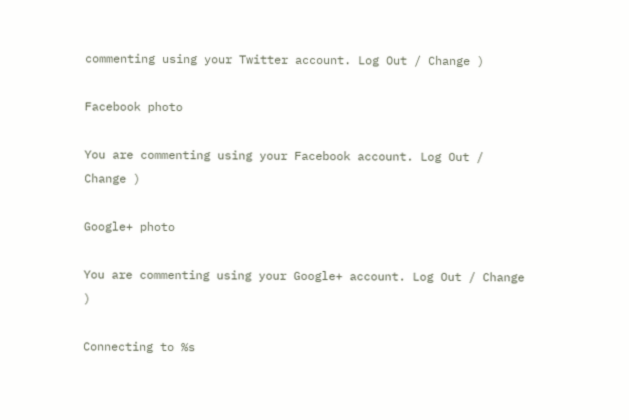commenting using your Twitter account. Log Out / Change )

Facebook photo

You are commenting using your Facebook account. Log Out / Change )

Google+ photo

You are commenting using your Google+ account. Log Out / Change )

Connecting to %s